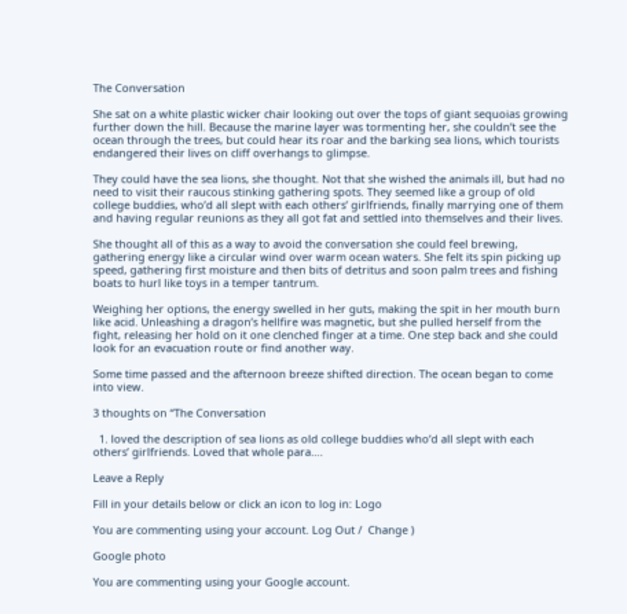The Conversation

She sat on a white plastic wicker chair looking out over the tops of giant sequoias growing further down the hill. Because the marine layer was tormenting her, she couldn’t see the ocean through the trees, but could hear its roar and the barking sea lions, which tourists endangered their lives on cliff overhangs to glimpse.

They could have the sea lions, she thought. Not that she wished the animals ill, but had no need to visit their raucous stinking gathering spots. They seemed like a group of old college buddies, who’d all slept with each others’ girlfriends, finally marrying one of them and having regular reunions as they all got fat and settled into themselves and their lives.

She thought all of this as a way to avoid the conversation she could feel brewing, gathering energy like a circular wind over warm ocean waters. She felt its spin picking up speed, gathering first moisture and then bits of detritus and soon palm trees and fishing boats to hurl like toys in a temper tantrum.

Weighing her options, the energy swelled in her guts, making the spit in her mouth burn like acid. Unleashing a dragon’s hellfire was magnetic, but she pulled herself from the fight, releasing her hold on it one clenched finger at a time. One step back and she could look for an evacuation route or find another way.

Some time passed and the afternoon breeze shifted direction. The ocean began to come into view.

3 thoughts on “The Conversation

  1. loved the description of sea lions as old college buddies who’d all slept with each others’ girlfriends. Loved that whole para….

Leave a Reply

Fill in your details below or click an icon to log in: Logo

You are commenting using your account. Log Out /  Change )

Google photo

You are commenting using your Google account.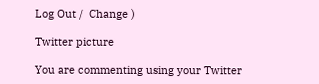Log Out /  Change )

Twitter picture

You are commenting using your Twitter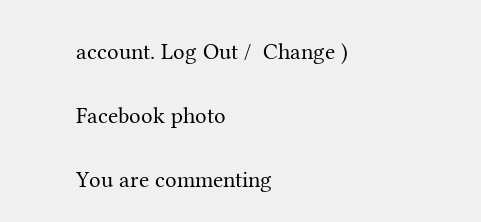account. Log Out /  Change )

Facebook photo

You are commenting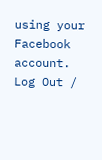using your Facebook account. Log Out /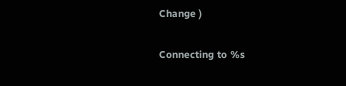Change )

Connecting to %s